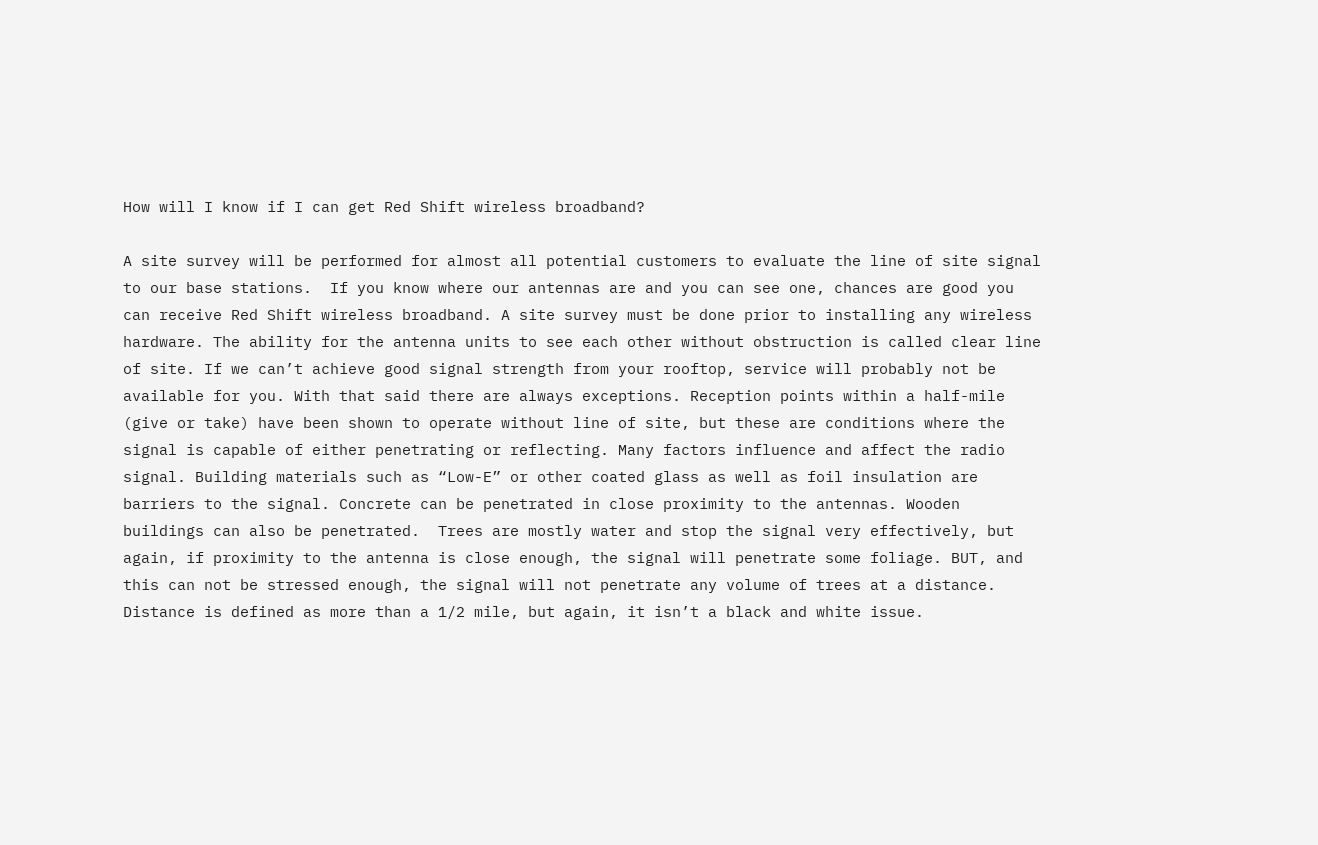How will I know if I can get Red Shift wireless broadband?

A site survey will be performed for almost all potential customers to evaluate the line of site signal to our base stations.  If you know where our antennas are and you can see one, chances are good you can receive Red Shift wireless broadband. A site survey must be done prior to installing any wireless hardware. The ability for the antenna units to see each other without obstruction is called clear line of site. If we can’t achieve good signal strength from your rooftop, service will probably not be available for you. With that said there are always exceptions. Reception points within a half-mile (give or take) have been shown to operate without line of site, but these are conditions where the signal is capable of either penetrating or reflecting. Many factors influence and affect the radio signal. Building materials such as “Low-E” or other coated glass as well as foil insulation are barriers to the signal. Concrete can be penetrated in close proximity to the antennas. Wooden buildings can also be penetrated.  Trees are mostly water and stop the signal very effectively, but again, if proximity to the antenna is close enough, the signal will penetrate some foliage. BUT, and this can not be stressed enough, the signal will not penetrate any volume of trees at a distance. Distance is defined as more than a 1/2 mile, but again, it isn’t a black and white issue.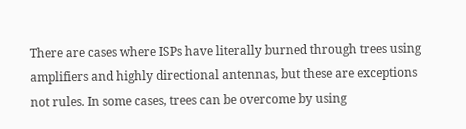There are cases where ISPs have literally burned through trees using amplifiers and highly directional antennas, but these are exceptions not rules. In some cases, trees can be overcome by using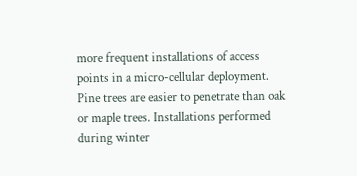more frequent installations of access points in a micro-cellular deployment. Pine trees are easier to penetrate than oak or maple trees. Installations performed during winter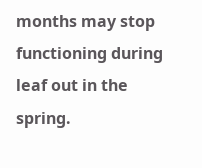months may stop functioning during leaf out in the spring.